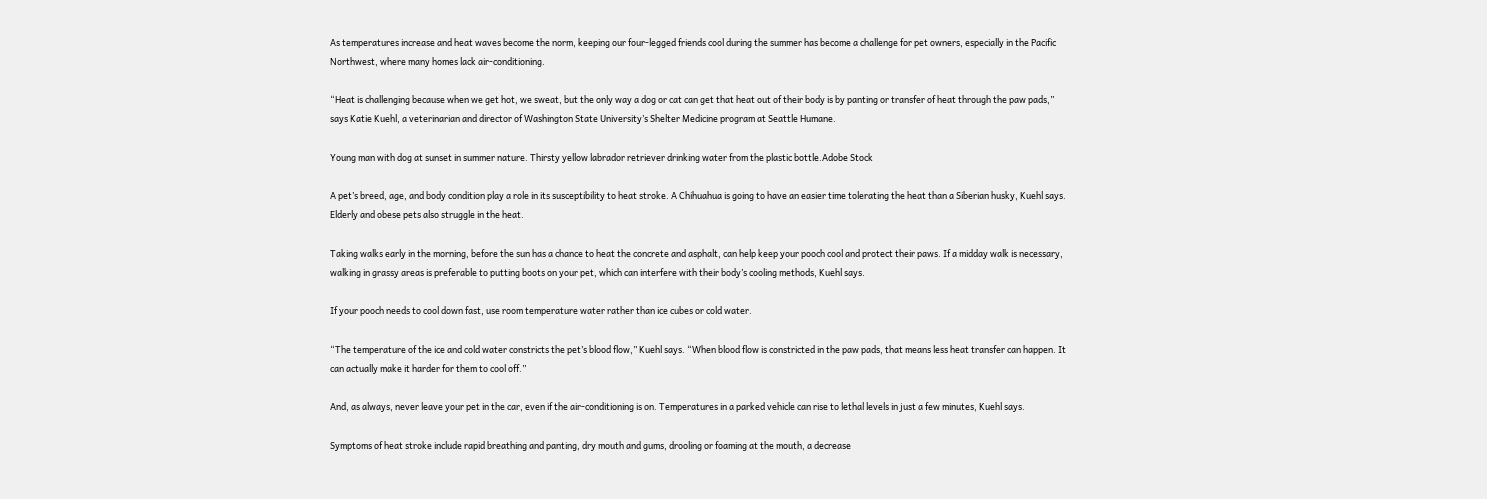As temperatures increase and heat waves become the norm, keeping our four-legged friends cool during the summer has become a challenge for pet owners, especially in the Pacific Northwest, where many homes lack air-conditioning.

“Heat is challenging because when we get hot, we sweat, but the only way a dog or cat can get that heat out of their body is by panting or transfer of heat through the paw pads,” says Katie Kuehl, a veterinarian and director of Washington State University’s Shelter Medicine program at Seattle Humane.

Young man with dog at sunset in summer nature. Thirsty yellow labrador retriever drinking water from the plastic bottle.Adobe Stock

A pet’s breed, age, and body condition play a role in its susceptibility to heat stroke. A Chihuahua is going to have an easier time tolerating the heat than a Siberian husky, Kuehl says. Elderly and obese pets also struggle in the heat.

Taking walks early in the morning, before the sun has a chance to heat the concrete and asphalt, can help keep your pooch cool and protect their paws. If a midday walk is necessary, walking in grassy areas is preferable to putting boots on your pet, which can interfere with their body’s cooling methods, Kuehl says.

If your pooch needs to cool down fast, use room temperature water rather than ice cubes or cold water.

“The temperature of the ice and cold water constricts the pet’s blood flow,” Kuehl says. “When blood flow is constricted in the paw pads, that means less heat transfer can happen. It can actually make it harder for them to cool off.”

And, as always, never leave your pet in the car, even if the air-conditioning is on. Temperatures in a parked vehicle can rise to lethal levels in just a few minutes, Kuehl says.

Symptoms of heat stroke include rapid breathing and panting, dry mouth and gums, drooling or foaming at the mouth, a decrease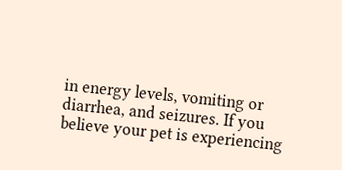in energy levels, vomiting or diarrhea, and seizures. If you believe your pet is experiencing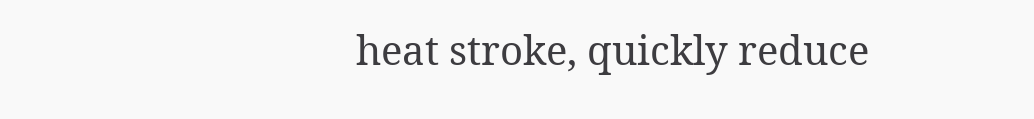heat stroke, quickly reduce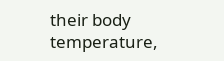their body temperature,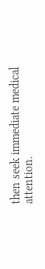then seek immediate medical attention.